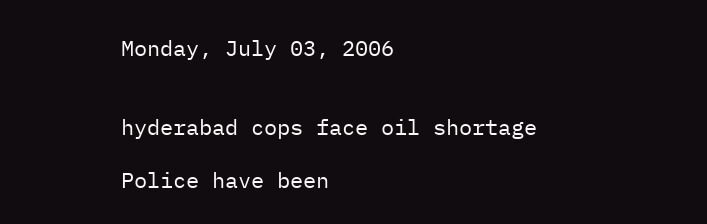Monday, July 03, 2006


hyderabad cops face oil shortage

Police have been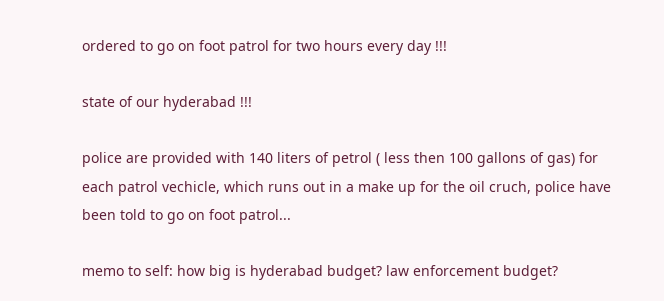ordered to go on foot patrol for two hours every day !!!

state of our hyderabad !!!

police are provided with 140 liters of petrol ( less then 100 gallons of gas) for each patrol vechicle, which runs out in a make up for the oil cruch, police have been told to go on foot patrol...

memo to self: how big is hyderabad budget? law enforcement budget?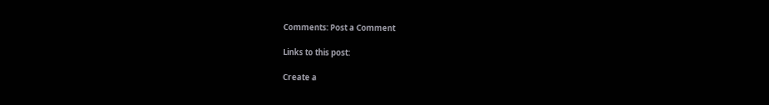Comments: Post a Comment

Links to this post:

Create a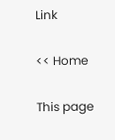Link

<< Home

This page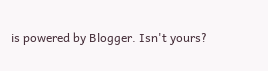is powered by Blogger. Isn't yours?